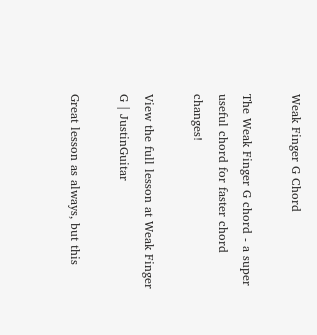Weak Finger G Chord

The Weak Finger G chord - a super useful chord for faster chord changes!

View the full lesson at Weak Finger G | JustinGuitar

Great lesson as always, but this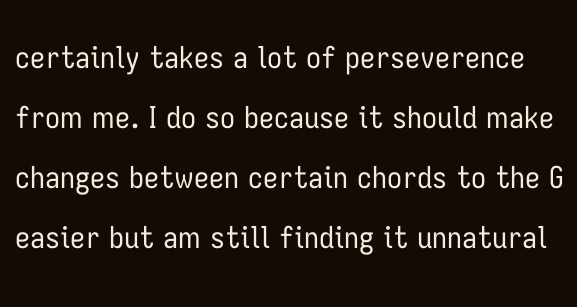certainly takes a lot of perseverence from me. I do so because it should make changes between certain chords to the G easier but am still finding it unnatural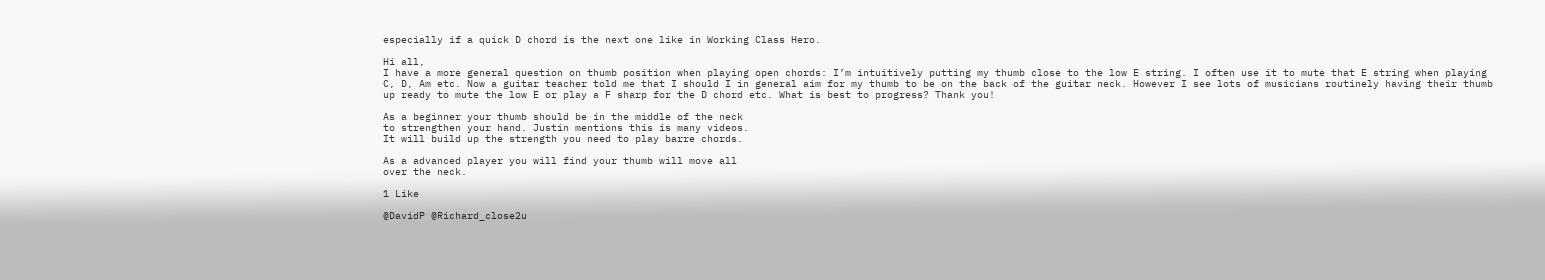especially if a quick D chord is the next one like in Working Class Hero.

Hi all,
I have a more general question on thumb position when playing open chords: I’m intuitively putting my thumb close to the low E string. I often use it to mute that E string when playing C, D, Am etc. Now a guitar teacher told me that I should I in general aim for my thumb to be on the back of the guitar neck. However I see lots of musicians routinely having their thumb up ready to mute the low E or play a F sharp for the D chord etc. What is best to progress? Thank you!

As a beginner your thumb should be in the middle of the neck
to strengthen your hand. Justin mentions this is many videos.
It will build up the strength you need to play barre chords.

As a advanced player you will find your thumb will move all
over the neck.

1 Like

@DavidP @Richard_close2u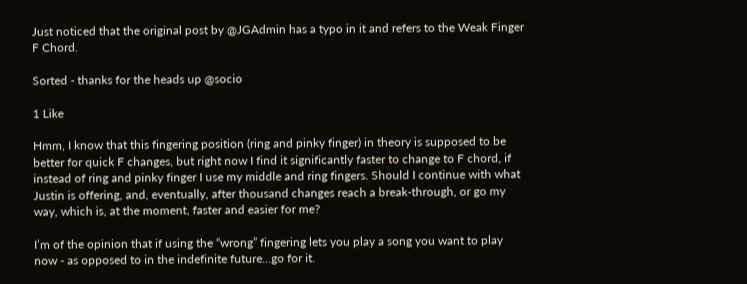Just noticed that the original post by @JGAdmin has a typo in it and refers to the Weak Finger F Chord.

Sorted - thanks for the heads up @socio

1 Like

Hmm, I know that this fingering position (ring and pinky finger) in theory is supposed to be better for quick F changes, but right now I find it significantly faster to change to F chord, if instead of ring and pinky finger I use my middle and ring fingers. Should I continue with what Justin is offering, and, eventually, after thousand changes reach a break-through, or go my way, which is, at the moment, faster and easier for me?

I’m of the opinion that if using the “wrong” fingering lets you play a song you want to play now - as opposed to in the indefinite future…go for it.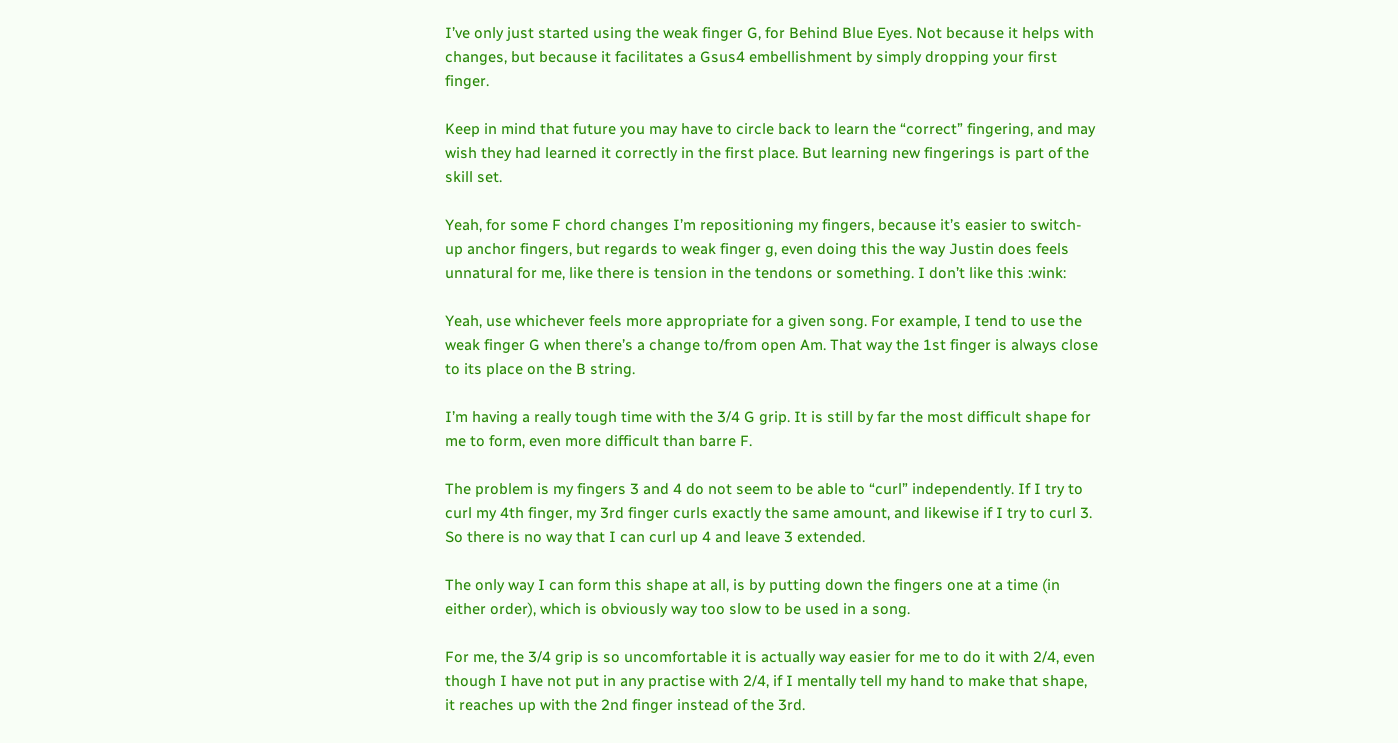I’ve only just started using the weak finger G, for Behind Blue Eyes. Not because it helps with changes, but because it facilitates a Gsus4 embellishment by simply dropping your first finger.

Keep in mind that future you may have to circle back to learn the “correct” fingering, and may wish they had learned it correctly in the first place. But learning new fingerings is part of the skill set.

Yeah, for some F chord changes I’m repositioning my fingers, because it’s easier to switch-up anchor fingers, but regards to weak finger g, even doing this the way Justin does feels unnatural for me, like there is tension in the tendons or something. I don’t like this :wink:

Yeah, use whichever feels more appropriate for a given song. For example, I tend to use the weak finger G when there’s a change to/from open Am. That way the 1st finger is always close to its place on the B string.

I’m having a really tough time with the 3/4 G grip. It is still by far the most difficult shape for me to form, even more difficult than barre F.

The problem is my fingers 3 and 4 do not seem to be able to “curl” independently. If I try to curl my 4th finger, my 3rd finger curls exactly the same amount, and likewise if I try to curl 3. So there is no way that I can curl up 4 and leave 3 extended.

The only way I can form this shape at all, is by putting down the fingers one at a time (in either order), which is obviously way too slow to be used in a song.

For me, the 3/4 grip is so uncomfortable it is actually way easier for me to do it with 2/4, even though I have not put in any practise with 2/4, if I mentally tell my hand to make that shape, it reaches up with the 2nd finger instead of the 3rd.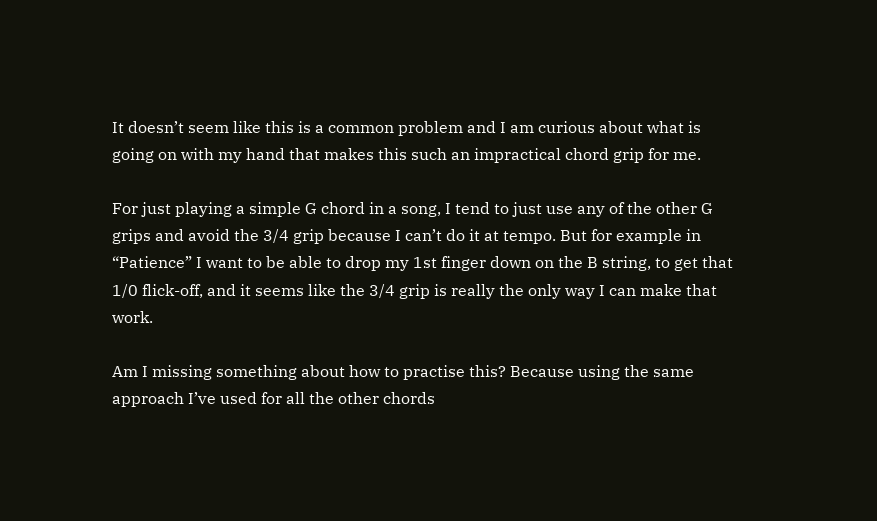It doesn’t seem like this is a common problem and I am curious about what is going on with my hand that makes this such an impractical chord grip for me.

For just playing a simple G chord in a song, I tend to just use any of the other G grips and avoid the 3/4 grip because I can’t do it at tempo. But for example in “Patience” I want to be able to drop my 1st finger down on the B string, to get that 1/0 flick-off, and it seems like the 3/4 grip is really the only way I can make that work.

Am I missing something about how to practise this? Because using the same approach I’ve used for all the other chords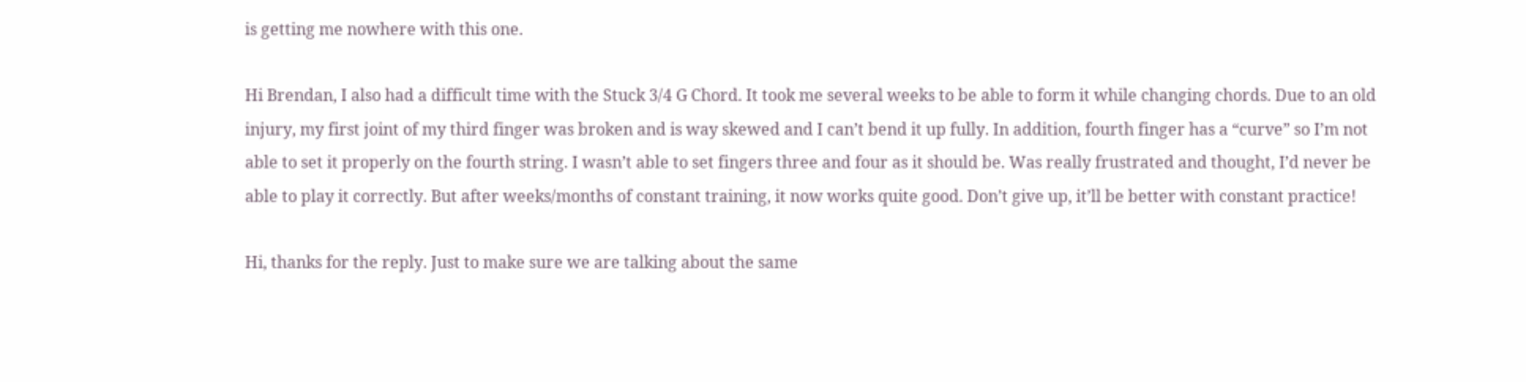is getting me nowhere with this one.

Hi Brendan, I also had a difficult time with the Stuck 3/4 G Chord. It took me several weeks to be able to form it while changing chords. Due to an old injury, my first joint of my third finger was broken and is way skewed and I can’t bend it up fully. In addition, fourth finger has a “curve” so I’m not able to set it properly on the fourth string. I wasn’t able to set fingers three and four as it should be. Was really frustrated and thought, I’d never be able to play it correctly. But after weeks/months of constant training, it now works quite good. Don’t give up, it’ll be better with constant practice!

Hi, thanks for the reply. Just to make sure we are talking about the same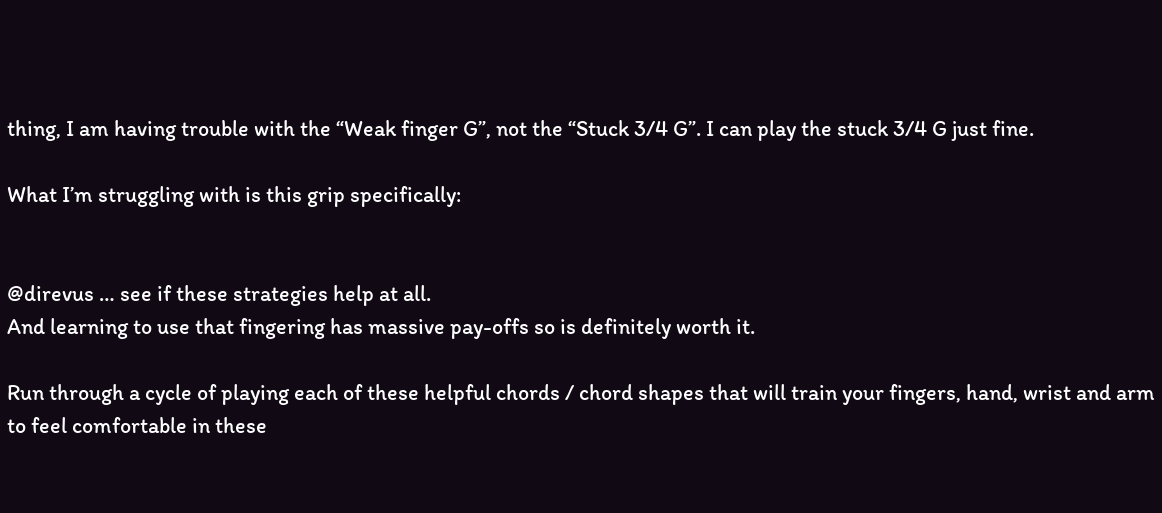thing, I am having trouble with the “Weak finger G”, not the “Stuck 3/4 G”. I can play the stuck 3/4 G just fine.

What I’m struggling with is this grip specifically:


@direvus … see if these strategies help at all.
And learning to use that fingering has massive pay-offs so is definitely worth it.

Run through a cycle of playing each of these helpful chords / chord shapes that will train your fingers, hand, wrist and arm to feel comfortable in these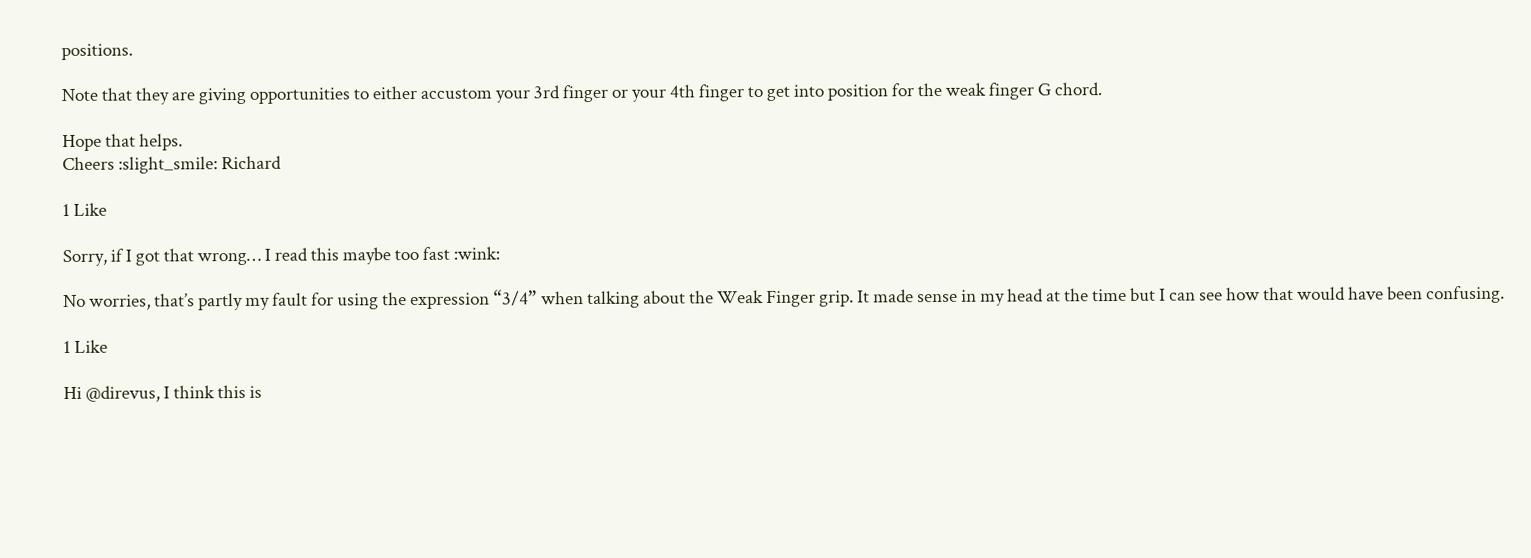positions.

Note that they are giving opportunities to either accustom your 3rd finger or your 4th finger to get into position for the weak finger G chord.

Hope that helps.
Cheers :slight_smile: Richard

1 Like

Sorry, if I got that wrong… I read this maybe too fast :wink:

No worries, that’s partly my fault for using the expression “3/4” when talking about the Weak Finger grip. It made sense in my head at the time but I can see how that would have been confusing.

1 Like

Hi @direvus, I think this is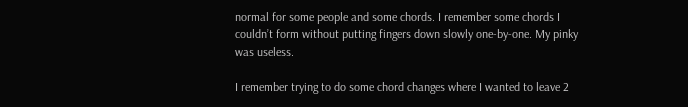normal for some people and some chords. I remember some chords I couldn’t form without putting fingers down slowly one-by-one. My pinky was useless.

I remember trying to do some chord changes where I wanted to leave 2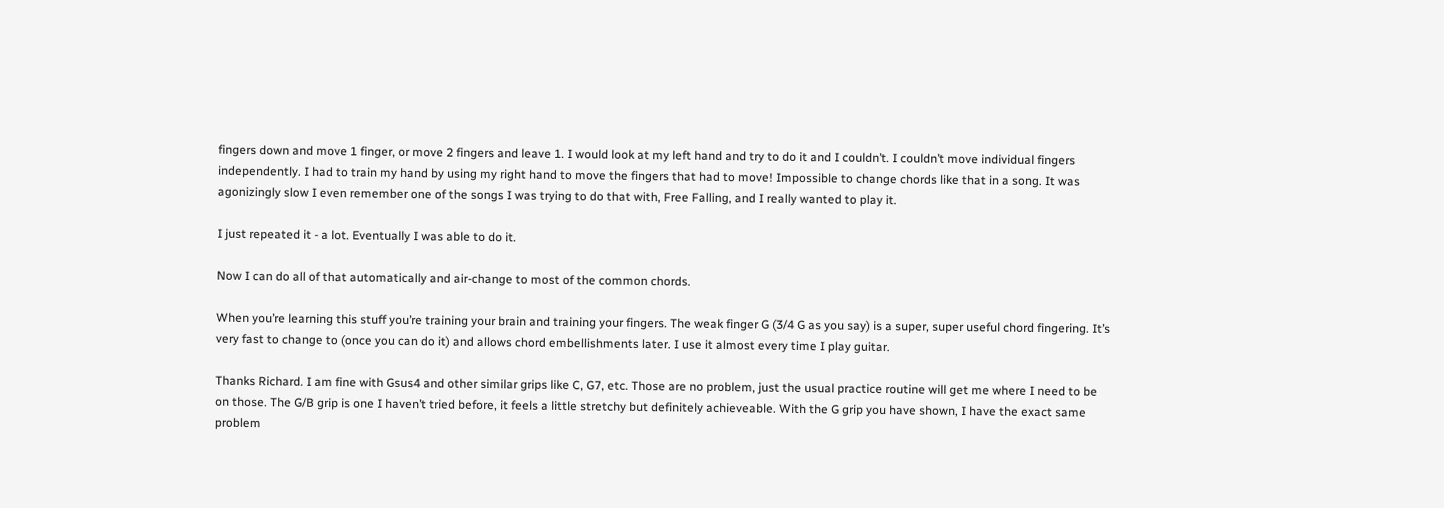fingers down and move 1 finger, or move 2 fingers and leave 1. I would look at my left hand and try to do it and I couldn’t. I couldn’t move individual fingers independently. I had to train my hand by using my right hand to move the fingers that had to move! Impossible to change chords like that in a song. It was agonizingly slow I even remember one of the songs I was trying to do that with, Free Falling, and I really wanted to play it.

I just repeated it - a lot. Eventually I was able to do it.

Now I can do all of that automatically and air-change to most of the common chords.

When you’re learning this stuff you’re training your brain and training your fingers. The weak finger G (3/4 G as you say) is a super, super useful chord fingering. It’s very fast to change to (once you can do it) and allows chord embellishments later. I use it almost every time I play guitar.

Thanks Richard. I am fine with Gsus4 and other similar grips like C, G7, etc. Those are no problem, just the usual practice routine will get me where I need to be on those. The G/B grip is one I haven’t tried before, it feels a little stretchy but definitely achieveable. With the G grip you have shown, I have the exact same problem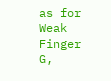as for Weak Finger G,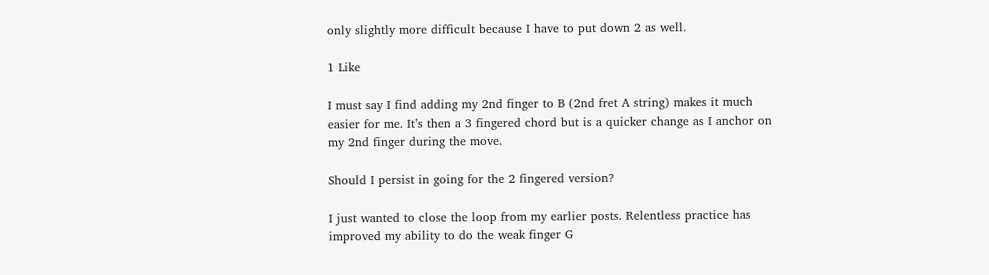only slightly more difficult because I have to put down 2 as well.

1 Like

I must say I find adding my 2nd finger to B (2nd fret A string) makes it much easier for me. It’s then a 3 fingered chord but is a quicker change as I anchor on my 2nd finger during the move.

Should I persist in going for the 2 fingered version?

I just wanted to close the loop from my earlier posts. Relentless practice has improved my ability to do the weak finger G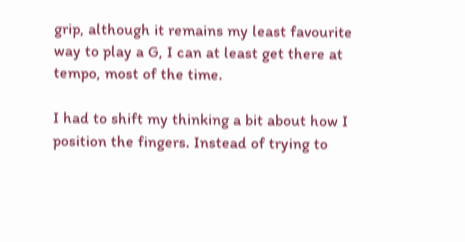grip, although it remains my least favourite way to play a G, I can at least get there at tempo, most of the time.

I had to shift my thinking a bit about how I position the fingers. Instead of trying to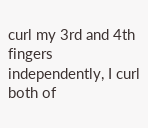curl my 3rd and 4th fingers independently, I curl both of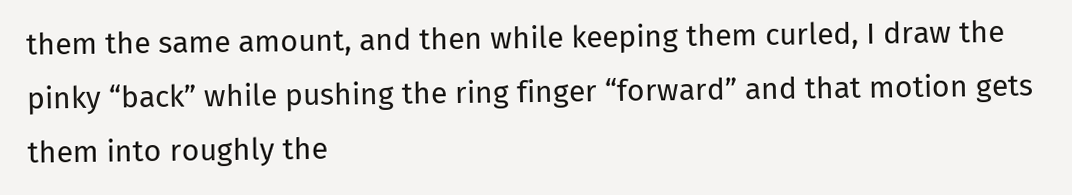them the same amount, and then while keeping them curled, I draw the pinky “back” while pushing the ring finger “forward” and that motion gets them into roughly the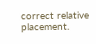correct relative placement.